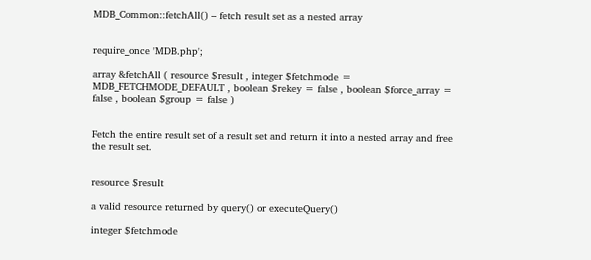MDB_Common::fetchAll() – fetch result set as a nested array


require_once 'MDB.php';

array &fetchAll ( resource $result , integer $fetchmode = MDB_FETCHMODE_DEFAULT , boolean $rekey = false , boolean $force_array = false , boolean $group = false )


Fetch the entire result set of a result set and return it into a nested array and free the result set.


resource $result

a valid resource returned by query() or executeQuery()

integer $fetchmode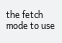the fetch mode to use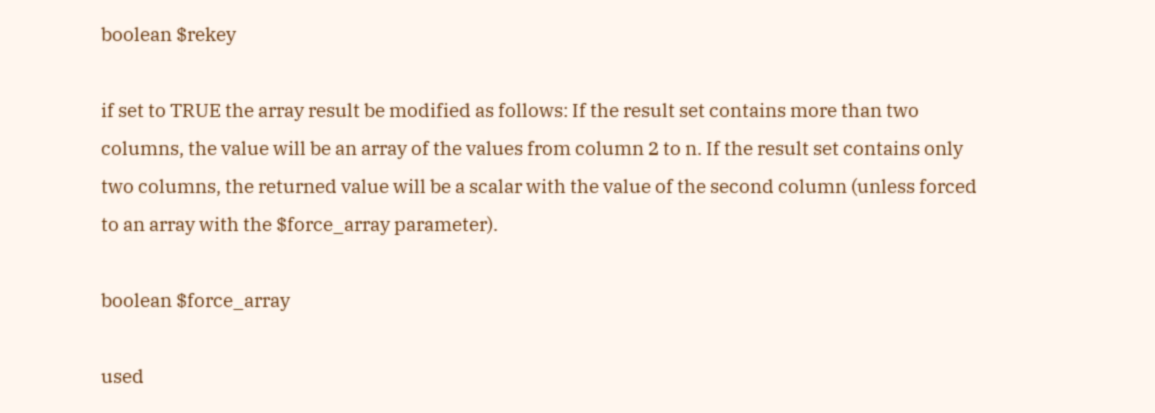boolean $rekey

if set to TRUE the array result be modified as follows: If the result set contains more than two columns, the value will be an array of the values from column 2 to n. If the result set contains only two columns, the returned value will be a scalar with the value of the second column (unless forced to an array with the $force_array parameter).

boolean $force_array

used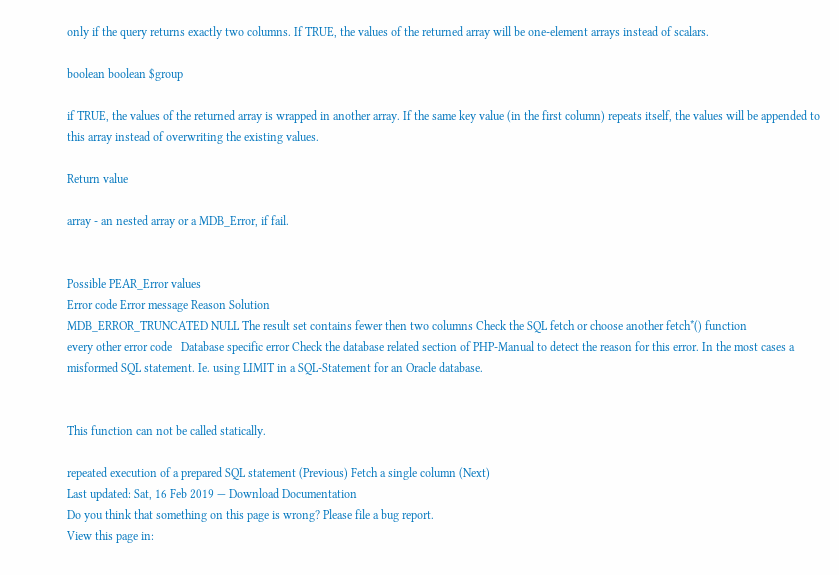only if the query returns exactly two columns. If TRUE, the values of the returned array will be one-element arrays instead of scalars.

boolean boolean $group

if TRUE, the values of the returned array is wrapped in another array. If the same key value (in the first column) repeats itself, the values will be appended to this array instead of overwriting the existing values.

Return value

array - an nested array or a MDB_Error, if fail.


Possible PEAR_Error values
Error code Error message Reason Solution
MDB_ERROR_TRUNCATED NULL The result set contains fewer then two columns Check the SQL fetch or choose another fetch*() function
every other error code   Database specific error Check the database related section of PHP-Manual to detect the reason for this error. In the most cases a misformed SQL statement. Ie. using LIMIT in a SQL-Statement for an Oracle database.


This function can not be called statically.

repeated execution of a prepared SQL statement (Previous) Fetch a single column (Next)
Last updated: Sat, 16 Feb 2019 — Download Documentation
Do you think that something on this page is wrong? Please file a bug report.
View this page in: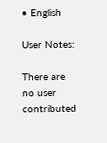• English

User Notes:

There are no user contributed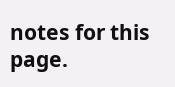notes for this page.